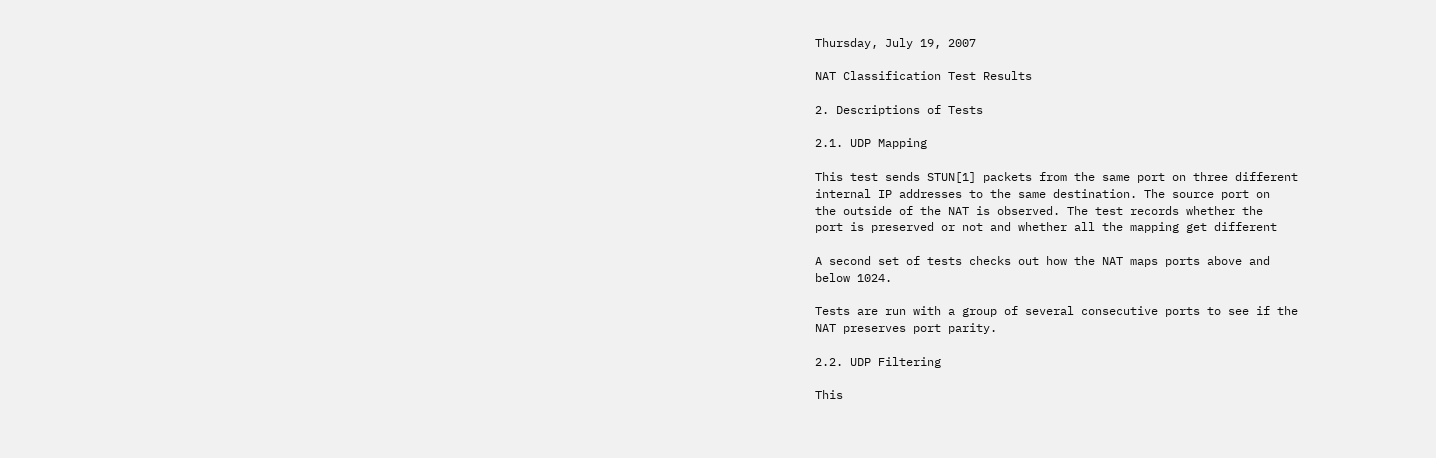Thursday, July 19, 2007

NAT Classification Test Results

2. Descriptions of Tests

2.1. UDP Mapping

This test sends STUN[1] packets from the same port on three different
internal IP addresses to the same destination. The source port on
the outside of the NAT is observed. The test records whether the
port is preserved or not and whether all the mapping get different

A second set of tests checks out how the NAT maps ports above and
below 1024.

Tests are run with a group of several consecutive ports to see if the
NAT preserves port parity.

2.2. UDP Filtering

This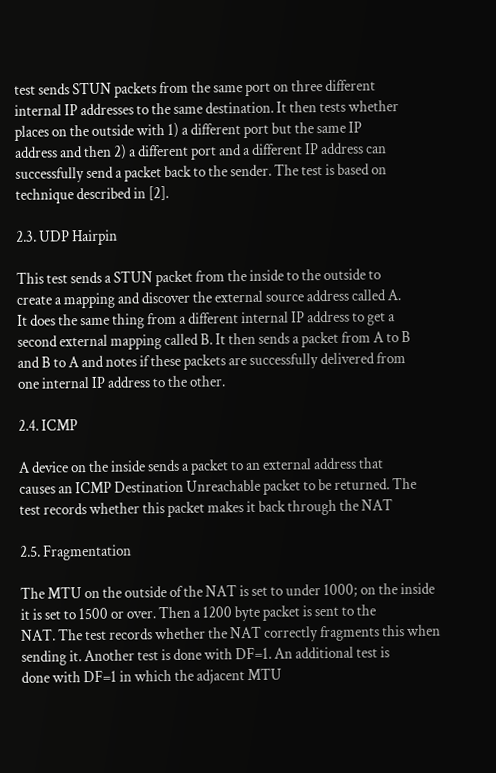test sends STUN packets from the same port on three different
internal IP addresses to the same destination. It then tests whether
places on the outside with 1) a different port but the same IP
address and then 2) a different port and a different IP address can
successfully send a packet back to the sender. The test is based on
technique described in [2].

2.3. UDP Hairpin

This test sends a STUN packet from the inside to the outside to
create a mapping and discover the external source address called A.
It does the same thing from a different internal IP address to get a
second external mapping called B. It then sends a packet from A to B
and B to A and notes if these packets are successfully delivered from
one internal IP address to the other.

2.4. ICMP

A device on the inside sends a packet to an external address that
causes an ICMP Destination Unreachable packet to be returned. The
test records whether this packet makes it back through the NAT

2.5. Fragmentation

The MTU on the outside of the NAT is set to under 1000; on the inside
it is set to 1500 or over. Then a 1200 byte packet is sent to the
NAT. The test records whether the NAT correctly fragments this when
sending it. Another test is done with DF=1. An additional test is
done with DF=1 in which the adjacent MTU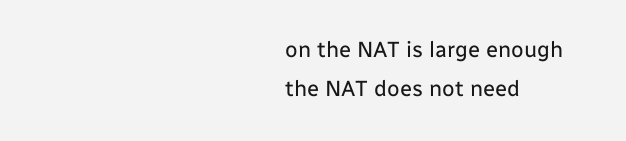on the NAT is large enough
the NAT does not need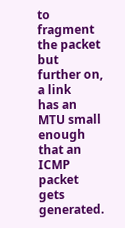to fragment the packet but further on, a link
has an MTU small enough that an ICMP packet gets generated.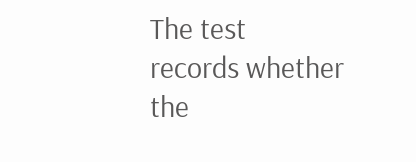The test
records whether the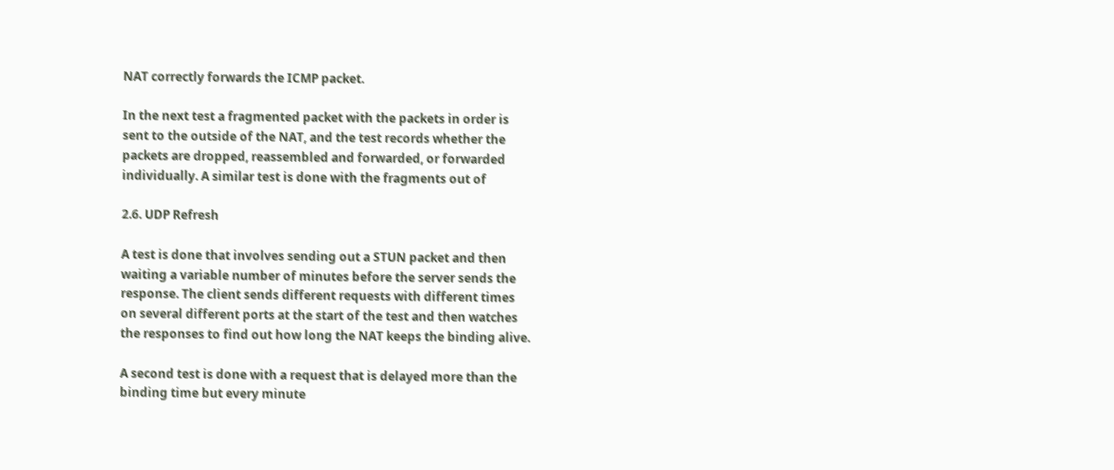NAT correctly forwards the ICMP packet.

In the next test a fragmented packet with the packets in order is
sent to the outside of the NAT, and the test records whether the
packets are dropped, reassembled and forwarded, or forwarded
individually. A similar test is done with the fragments out of

2.6. UDP Refresh

A test is done that involves sending out a STUN packet and then
waiting a variable number of minutes before the server sends the
response. The client sends different requests with different times
on several different ports at the start of the test and then watches
the responses to find out how long the NAT keeps the binding alive.

A second test is done with a request that is delayed more than the
binding time but every minute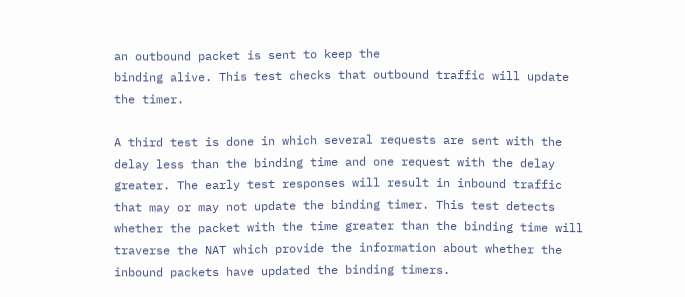an outbound packet is sent to keep the
binding alive. This test checks that outbound traffic will update
the timer.

A third test is done in which several requests are sent with the
delay less than the binding time and one request with the delay
greater. The early test responses will result in inbound traffic
that may or may not update the binding timer. This test detects
whether the packet with the time greater than the binding time will
traverse the NAT which provide the information about whether the
inbound packets have updated the binding timers.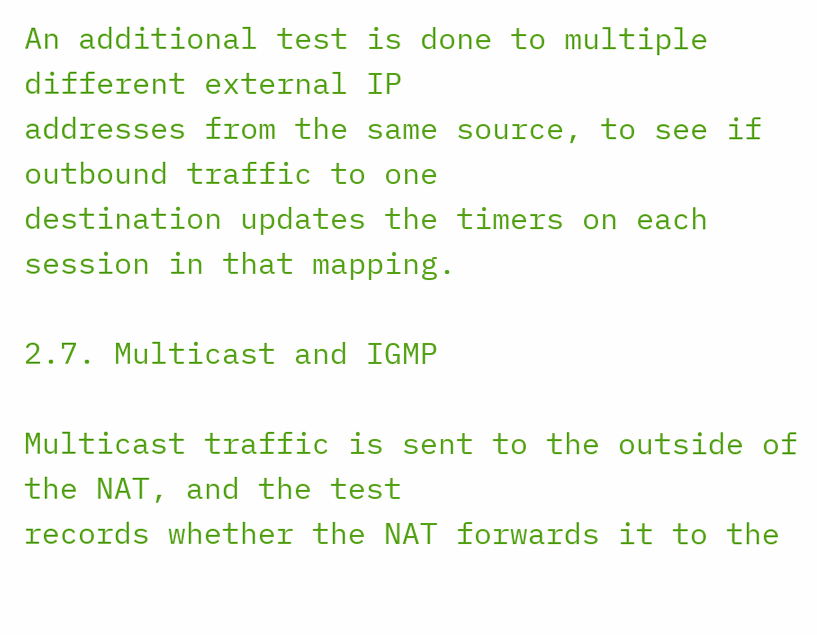An additional test is done to multiple different external IP
addresses from the same source, to see if outbound traffic to one
destination updates the timers on each session in that mapping.

2.7. Multicast and IGMP

Multicast traffic is sent to the outside of the NAT, and the test
records whether the NAT forwards it to the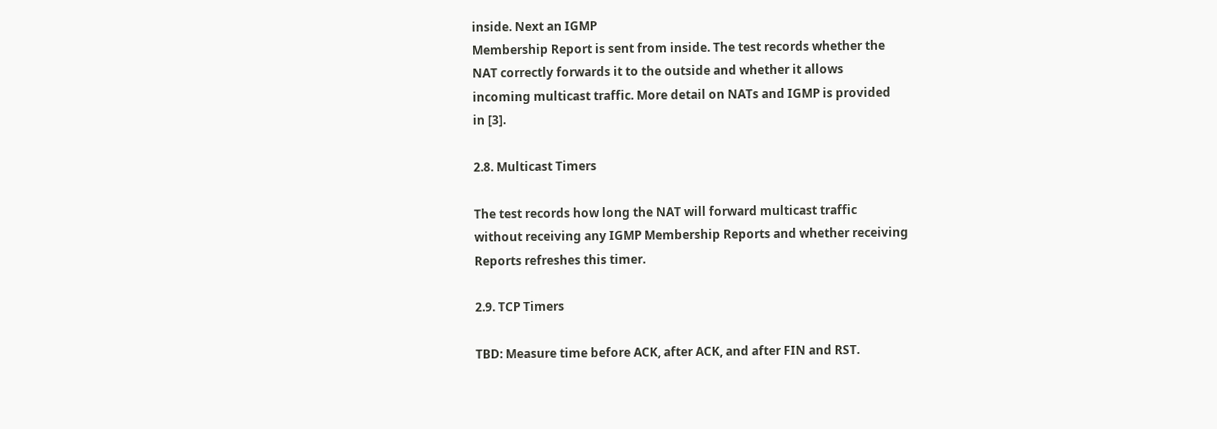inside. Next an IGMP
Membership Report is sent from inside. The test records whether the
NAT correctly forwards it to the outside and whether it allows
incoming multicast traffic. More detail on NATs and IGMP is provided
in [3].

2.8. Multicast Timers

The test records how long the NAT will forward multicast traffic
without receiving any IGMP Membership Reports and whether receiving
Reports refreshes this timer.

2.9. TCP Timers

TBD: Measure time before ACK, after ACK, and after FIN and RST.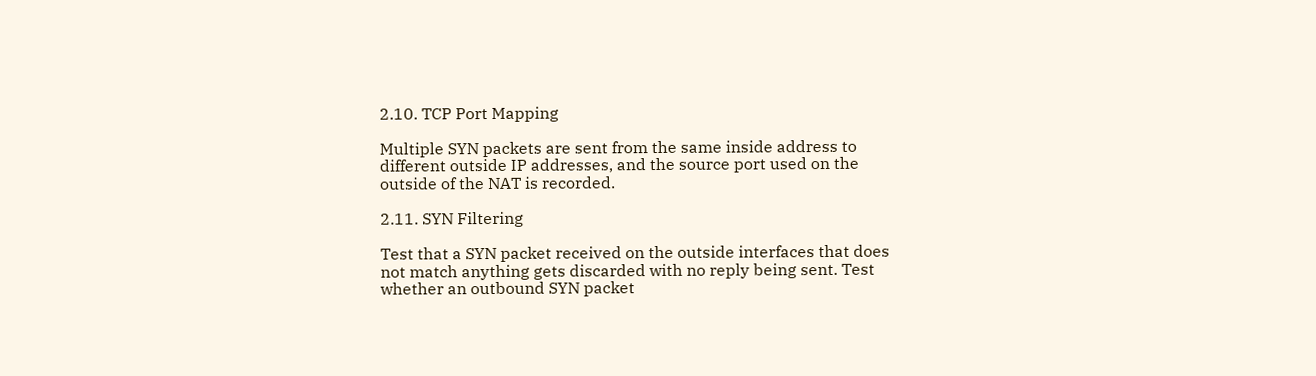2.10. TCP Port Mapping

Multiple SYN packets are sent from the same inside address to
different outside IP addresses, and the source port used on the
outside of the NAT is recorded.

2.11. SYN Filtering

Test that a SYN packet received on the outside interfaces that does
not match anything gets discarded with no reply being sent. Test
whether an outbound SYN packet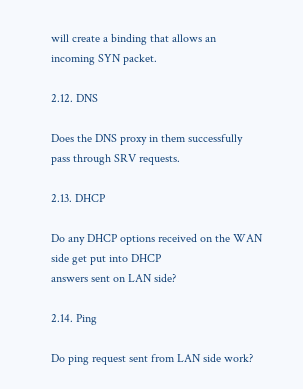will create a binding that allows an
incoming SYN packet.

2.12. DNS

Does the DNS proxy in them successfully pass through SRV requests.

2.13. DHCP

Do any DHCP options received on the WAN side get put into DHCP
answers sent on LAN side?

2.14. Ping

Do ping request sent from LAN side work?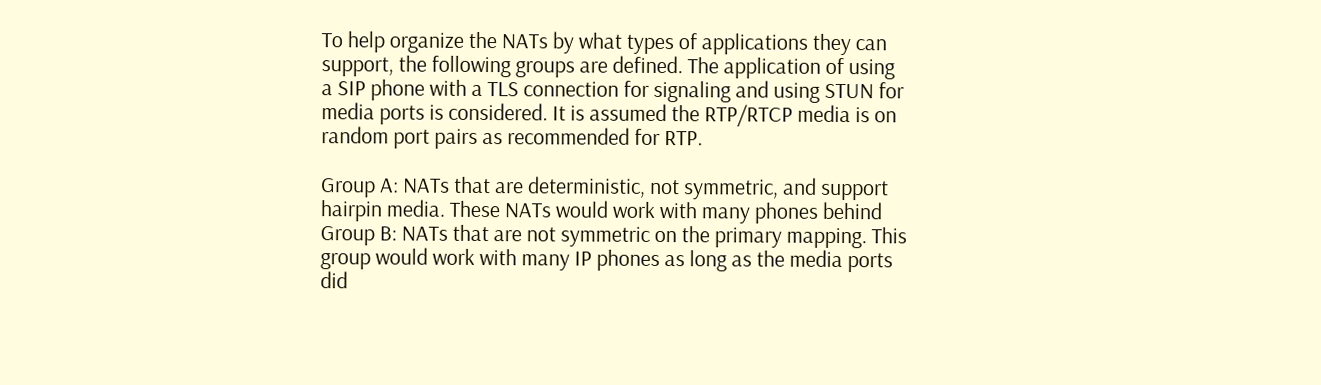To help organize the NATs by what types of applications they can
support, the following groups are defined. The application of using
a SIP phone with a TLS connection for signaling and using STUN for
media ports is considered. It is assumed the RTP/RTCP media is on
random port pairs as recommended for RTP.

Group A: NATs that are deterministic, not symmetric, and support
hairpin media. These NATs would work with many phones behind
Group B: NATs that are not symmetric on the primary mapping. This
group would work with many IP phones as long as the media ports
did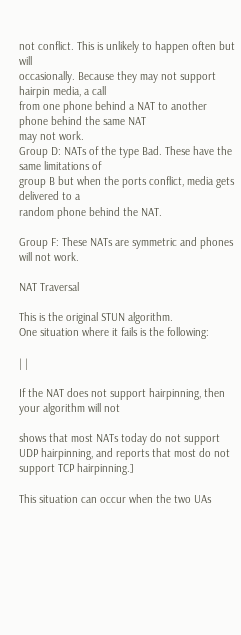not conflict. This is unlikely to happen often but will
occasionally. Because they may not support hairpin media, a call
from one phone behind a NAT to another phone behind the same NAT
may not work.
Group D: NATs of the type Bad. These have the same limitations of
group B but when the ports conflict, media gets delivered to a
random phone behind the NAT.

Group F: These NATs are symmetric and phones will not work.

NAT Traversal

This is the original STUN algorithm.
One situation where it fails is the following:

| |

If the NAT does not support hairpinning, then your algorithm will not

shows that most NATs today do not support UDP hairpinning, and reports that most do not
support TCP hairpinning.]

This situation can occur when the two UAs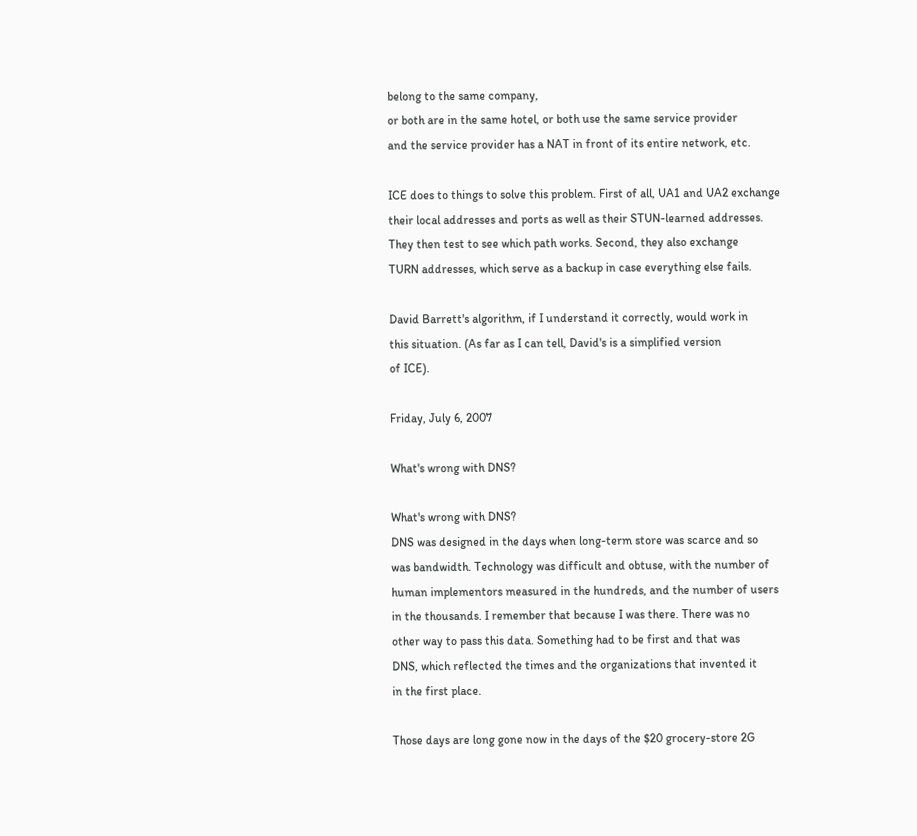belong to the same company,
or both are in the same hotel, or both use the same service provider
and the service provider has a NAT in front of its entire network, etc.

ICE does to things to solve this problem. First of all, UA1 and UA2 exchange
their local addresses and ports as well as their STUN-learned addresses.
They then test to see which path works. Second, they also exchange
TURN addresses, which serve as a backup in case everything else fails.

David Barrett's algorithm, if I understand it correctly, would work in
this situation. (As far as I can tell, David's is a simplified version
of ICE).

Friday, July 6, 2007

What's wrong with DNS?

What's wrong with DNS?
DNS was designed in the days when long-term store was scarce and so
was bandwidth. Technology was difficult and obtuse, with the number of
human implementors measured in the hundreds, and the number of users
in the thousands. I remember that because I was there. There was no
other way to pass this data. Something had to be first and that was
DNS, which reflected the times and the organizations that invented it
in the first place.

Those days are long gone now in the days of the $20 grocery-store 2G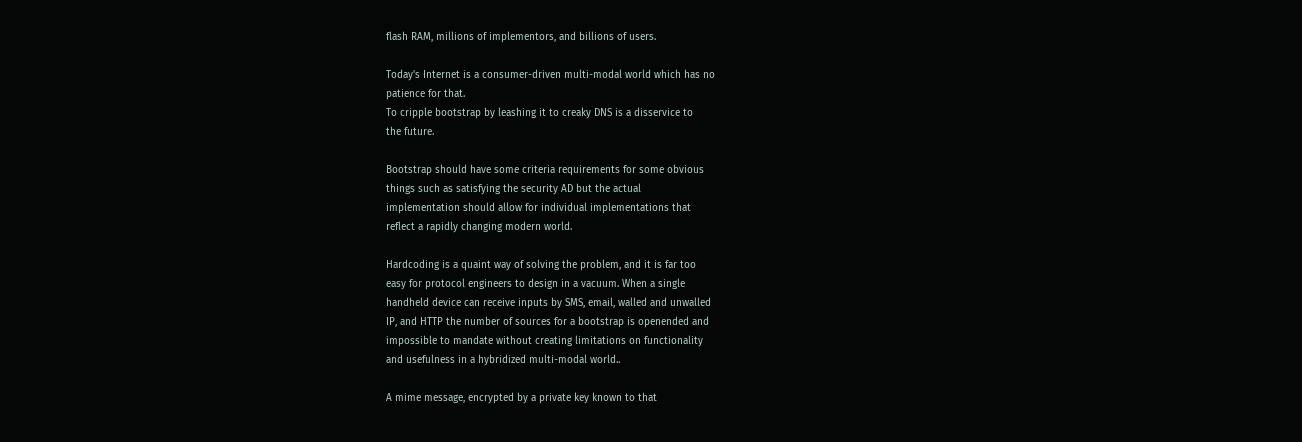flash RAM, millions of implementors, and billions of users.

Today's Internet is a consumer-driven multi-modal world which has no
patience for that.
To cripple bootstrap by leashing it to creaky DNS is a disservice to
the future.

Bootstrap should have some criteria requirements for some obvious
things such as satisfying the security AD but the actual
implementation should allow for individual implementations that
reflect a rapidly changing modern world.

Hardcoding is a quaint way of solving the problem, and it is far too
easy for protocol engineers to design in a vacuum. When a single
handheld device can receive inputs by SMS, email, walled and unwalled
IP, and HTTP the number of sources for a bootstrap is openended and
impossible to mandate without creating limitations on functionality
and usefulness in a hybridized multi-modal world..

A mime message, encrypted by a private key known to that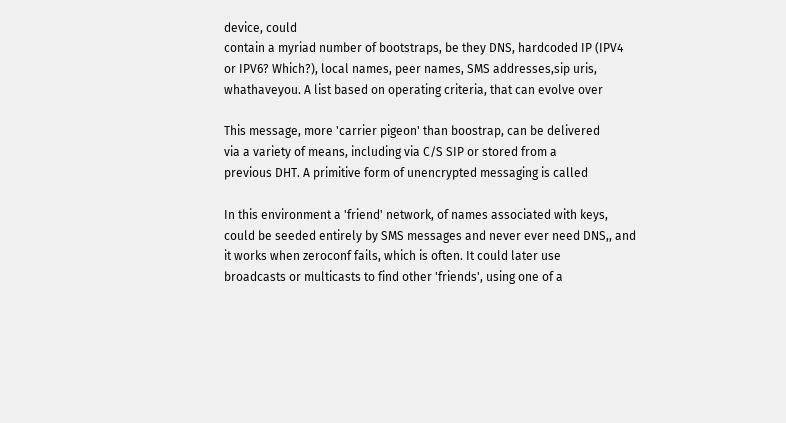device, could
contain a myriad number of bootstraps, be they DNS, hardcoded IP (IPV4
or IPV6? Which?), local names, peer names, SMS addresses,sip uris,
whathaveyou. A list based on operating criteria, that can evolve over

This message, more 'carrier pigeon' than boostrap, can be delivered
via a variety of means, including via C/S SIP or stored from a
previous DHT. A primitive form of unencrypted messaging is called

In this environment a 'friend' network, of names associated with keys,
could be seeded entirely by SMS messages and never ever need DNS,, and
it works when zeroconf fails, which is often. It could later use
broadcasts or multicasts to find other 'friends', using one of a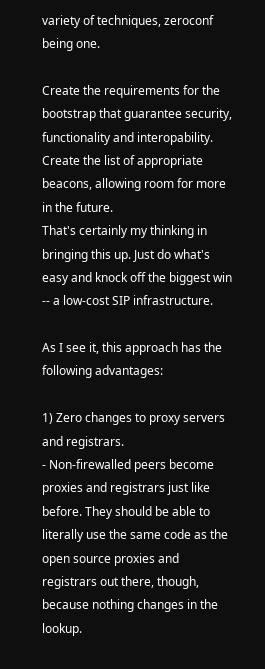variety of techniques, zeroconf being one.

Create the requirements for the bootstrap that guarantee security,
functionality and interopability. Create the list of appropriate
beacons, allowing room for more in the future.
That's certainly my thinking in bringing this up. Just do what's easy and knock off the biggest win -- a low-cost SIP infrastructure.

As I see it, this approach has the following advantages:

1) Zero changes to proxy servers and registrars.
- Non-firewalled peers become proxies and registrars just like before. They should be able to literally use the same code as the open source proxies and registrars out there, though, because nothing changes in the lookup.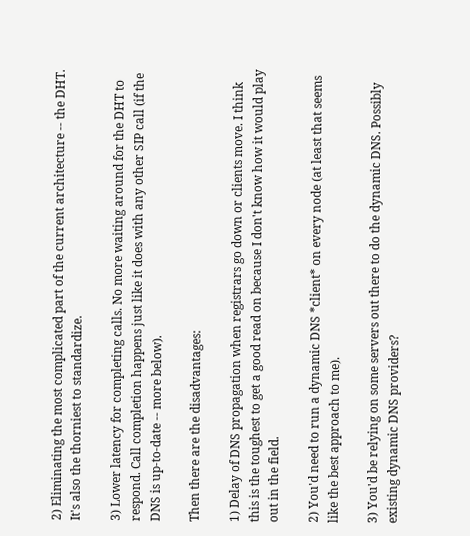2) Eliminating the most complicated part of the current architecture -- the DHT. It's also the thorniest to standardize.

3) Lower latency for completing calls. No more waiting around for the DHT to respond. Call completion happens just like it does with any other SIP call (if the DNS is up-to-date -- more below).

Then there are the disadvantages:

1) Delay of DNS propagation when registrars go down or clients move. I think this is the toughest to get a good read on because I don't know how it would play out in the field.

2) You'd need to run a dynamic DNS *client* on every node (at least that seems like the best approach to me).

3) You'd be relying on some servers out there to do the dynamic DNS. Possibly existing dynamic DNS providers?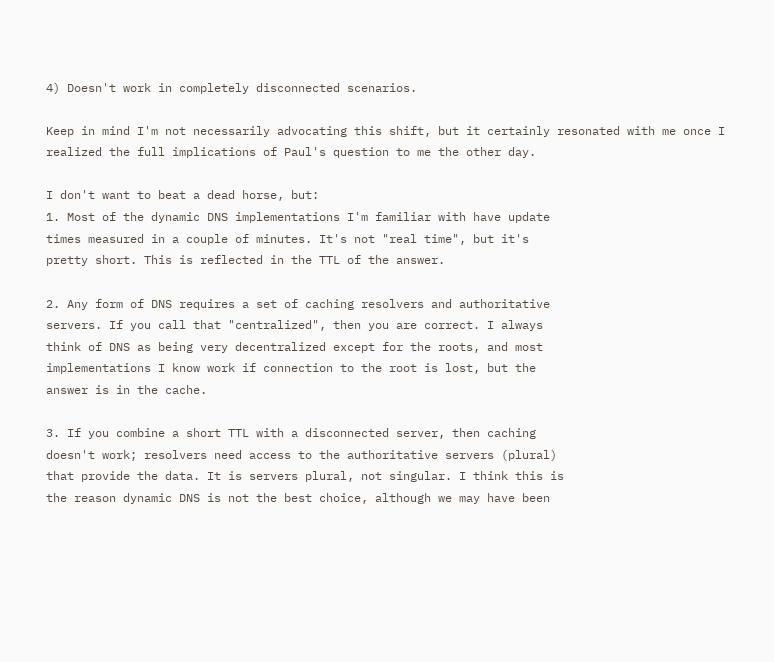4) Doesn't work in completely disconnected scenarios.

Keep in mind I'm not necessarily advocating this shift, but it certainly resonated with me once I realized the full implications of Paul's question to me the other day.

I don't want to beat a dead horse, but:
1. Most of the dynamic DNS implementations I'm familiar with have update
times measured in a couple of minutes. It's not "real time", but it's
pretty short. This is reflected in the TTL of the answer.

2. Any form of DNS requires a set of caching resolvers and authoritative
servers. If you call that "centralized", then you are correct. I always
think of DNS as being very decentralized except for the roots, and most
implementations I know work if connection to the root is lost, but the
answer is in the cache.

3. If you combine a short TTL with a disconnected server, then caching
doesn't work; resolvers need access to the authoritative servers (plural)
that provide the data. It is servers plural, not singular. I think this is
the reason dynamic DNS is not the best choice, although we may have been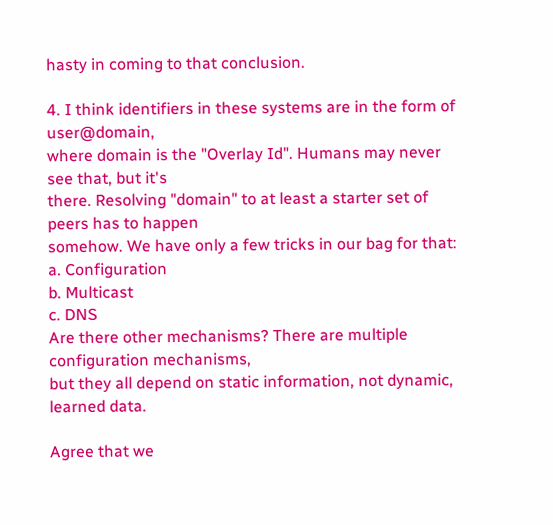hasty in coming to that conclusion.

4. I think identifiers in these systems are in the form of user@domain,
where domain is the "Overlay Id". Humans may never see that, but it's
there. Resolving "domain" to at least a starter set of peers has to happen
somehow. We have only a few tricks in our bag for that:
a. Configuration
b. Multicast
c. DNS
Are there other mechanisms? There are multiple configuration mechanisms,
but they all depend on static information, not dynamic, learned data.

Agree that we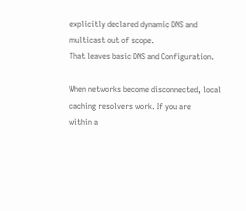explicitly declared dynamic DNS and multicast out of scope.
That leaves basic DNS and Configuration.

When networks become disconnected, local caching resolvers work. If you are
within a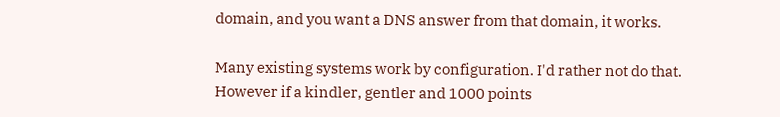domain, and you want a DNS answer from that domain, it works.

Many existing systems work by configuration. I'd rather not do that.
However if a kindler, gentler and 1000 points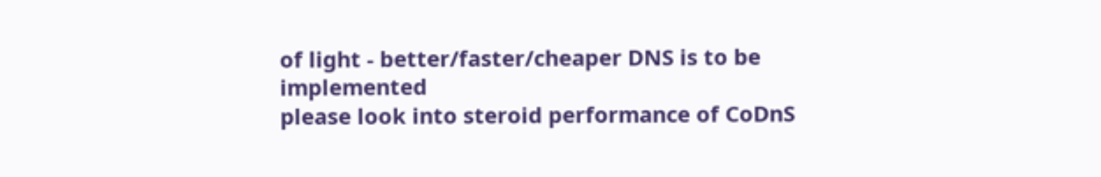of light - better/faster/cheaper DNS is to be implemented
please look into steroid performance of CoDnS